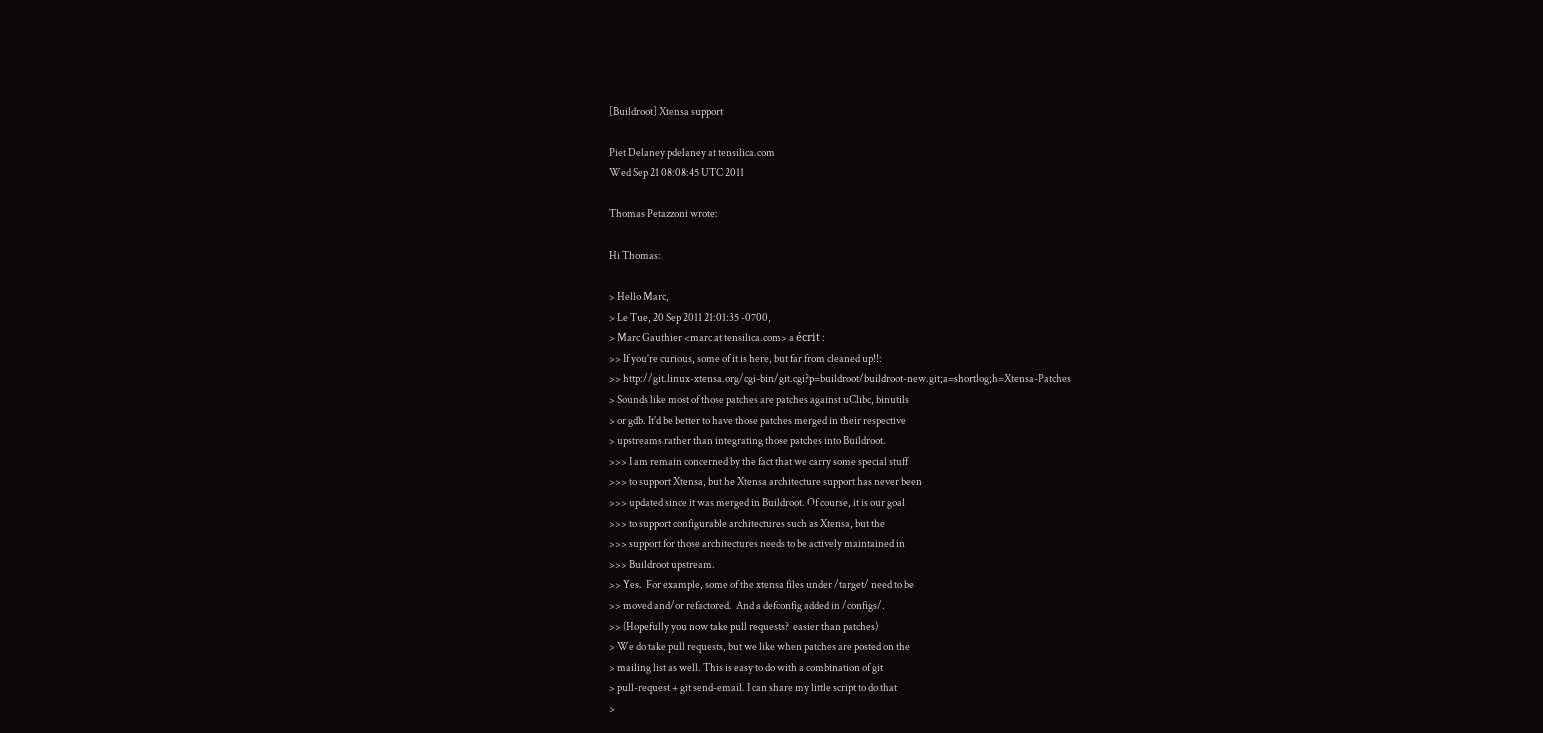[Buildroot] Xtensa support

Piet Delaney pdelaney at tensilica.com
Wed Sep 21 08:08:45 UTC 2011

Thomas Petazzoni wrote:

Hi Thomas:

> Hello Marc,
> Le Tue, 20 Sep 2011 21:01:35 -0700,
> Marc Gauthier <marc at tensilica.com> a écrit :
>> If you're curious, some of it is here, but far from cleaned up!!:
>> http://git.linux-xtensa.org/cgi-bin/git.cgi?p=buildroot/buildroot-new.git;a=shortlog;h=Xtensa-Patches
> Sounds like most of those patches are patches against uClibc, binutils
> or gdb. It'd be better to have those patches merged in their respective
> upstreams rather than integrating those patches into Buildroot.
>>> I am remain concerned by the fact that we carry some special stuff
>>> to support Xtensa, but he Xtensa architecture support has never been
>>> updated since it was merged in Buildroot. Of course, it is our goal
>>> to support configurable architectures such as Xtensa, but the
>>> support for those architectures needs to be actively maintained in
>>> Buildroot upstream.
>> Yes.  For example, some of the xtensa files under /target/ need to be
>> moved and/or refactored.  And a defconfig added in /configs/.
>> (Hopefully you now take pull requests?  easier than patches)
> We do take pull requests, but we like when patches are posted on the
> mailing list as well. This is easy to do with a combination of git
> pull-request + git send-email. I can share my little script to do that
>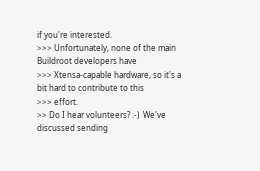if you're interested.
>>> Unfortunately, none of the main Buildroot developers have
>>> Xtensa-capable hardware, so it's a bit hard to contribute to this
>>> effort.
>> Do I hear volunteers? :-)  We've discussed sending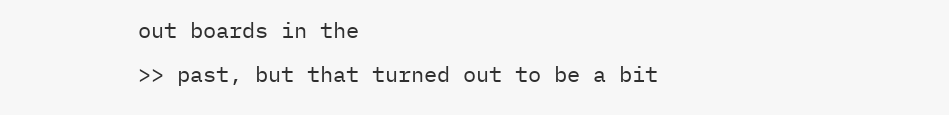out boards in the
>> past, but that turned out to be a bit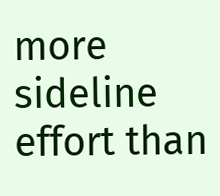more sideline effort than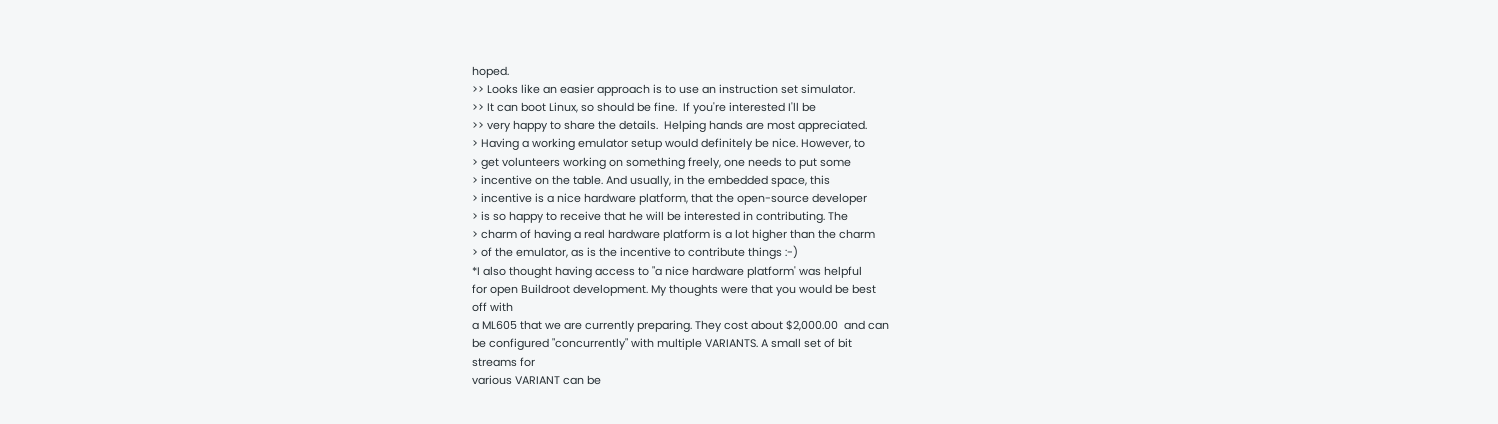hoped.
>> Looks like an easier approach is to use an instruction set simulator.
>> It can boot Linux, so should be fine.  If you're interested I'll be
>> very happy to share the details.  Helping hands are most appreciated.
> Having a working emulator setup would definitely be nice. However, to
> get volunteers working on something freely, one needs to put some
> incentive on the table. And usually, in the embedded space, this
> incentive is a nice hardware platform, that the open-source developer
> is so happy to receive that he will be interested in contributing. The
> charm of having a real hardware platform is a lot higher than the charm
> of the emulator, as is the incentive to contribute things :-)
*I also thought having access to "a nice hardware platform' was helpful
for open Buildroot development. My thoughts were that you would be best
off with
a ML605 that we are currently preparing. They cost about $2,000.00  and can
be configured "concurrently" with multiple VARIANTS. A small set of bit
streams for
various VARIANT can be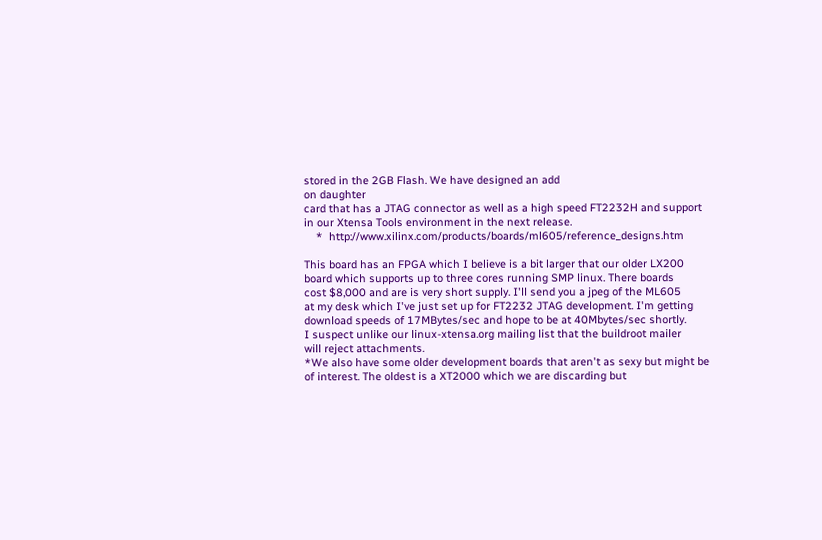stored in the 2GB Flash. We have designed an add
on daughter
card that has a JTAG connector as well as a high speed FT2232H and support
in our Xtensa Tools environment in the next release.
    *  http://www.xilinx.com/products/boards/ml605/reference_designs.htm

This board has an FPGA which I believe is a bit larger that our older LX200
board which supports up to three cores running SMP linux. There boards
cost $8,000 and are is very short supply. I'll send you a jpeg of the ML605
at my desk which I've just set up for FT2232 JTAG development. I'm getting
download speeds of 17MBytes/sec and hope to be at 40Mbytes/sec shortly.
I suspect unlike our linux-xtensa.org mailing list that the buildroot mailer
will reject attachments.
*We also have some older development boards that aren't as sexy but might be
of interest. The oldest is a XT2000 which we are discarding but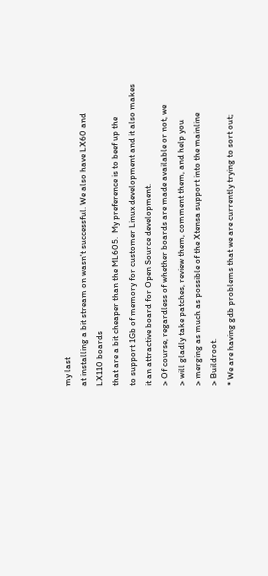my last
at installing a bit stream on wasn't successful. We also have LX60 and
LX110 boards
that are a bit cheaper than the ML605.  My preference is to beef up the
to support 1Gb of memory for customer Linux development and it also makes
it an attractive board for Open Source development.
> Of course, regardless of whether boards are made available or not, we
> will gladly take patches, review them, comment them, and help you
> merging as much as possible of the Xtensa support into the mainline
> Buildroot.
* We are having gdb problems that we are currently trying to sort out;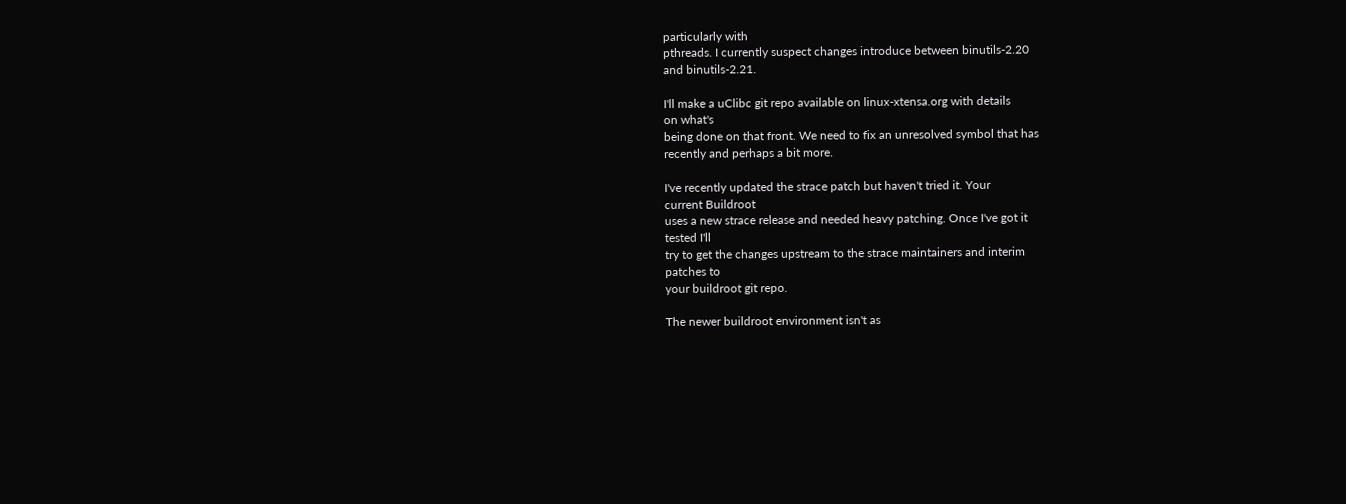particularly with
pthreads. I currently suspect changes introduce between binutils-2.20
and binutils-2.21.

I'll make a uClibc git repo available on linux-xtensa.org with details
on what's
being done on that front. We need to fix an unresolved symbol that has
recently and perhaps a bit more.

I've recently updated the strace patch but haven't tried it. Your
current Buildroot
uses a new strace release and needed heavy patching. Once I've got it
tested I'll
try to get the changes upstream to the strace maintainers and interim
patches to
your buildroot git repo.

The newer buildroot environment isn't as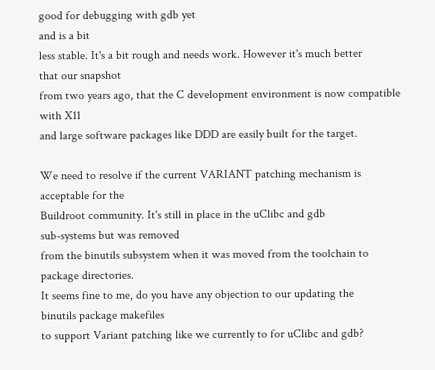good for debugging with gdb yet
and is a bit
less stable. It's a bit rough and needs work. However it's much better
that our snapshot
from two years ago, that the C development environment is now compatible
with X11
and large software packages like DDD are easily built for the target.

We need to resolve if the current VARIANT patching mechanism is
acceptable for the
Buildroot community. It's still in place in the uClibc and gdb
sub-systems but was removed
from the binutils subsystem when it was moved from the toolchain to
package directories.
It seems fine to me, do you have any objection to our updating the
binutils package makefiles
to support Variant patching like we currently to for uClibc and gdb?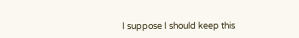I suppose I should keep this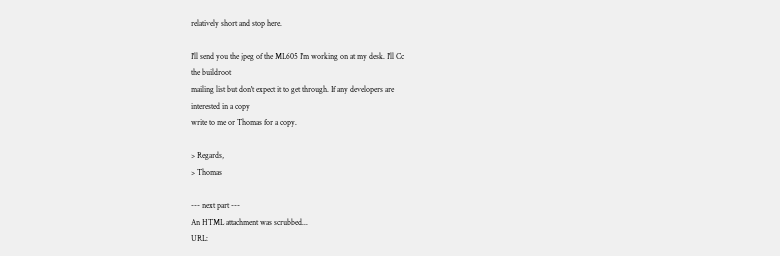relatively short and stop here.

I'll send you the jpeg of the ML605 I'm working on at my desk. I'll Cc
the buildroot
mailing list but don't expect it to get through. If any developers are
interested in a copy
write to me or Thomas for a copy.

> Regards,
> Thomas

--- next part ---
An HTML attachment was scrubbed...
URL: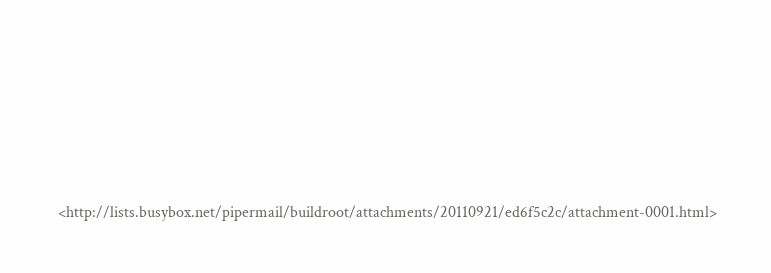<http://lists.busybox.net/pipermail/buildroot/attachments/20110921/ed6f5c2c/attachment-0001.html>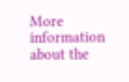More information about the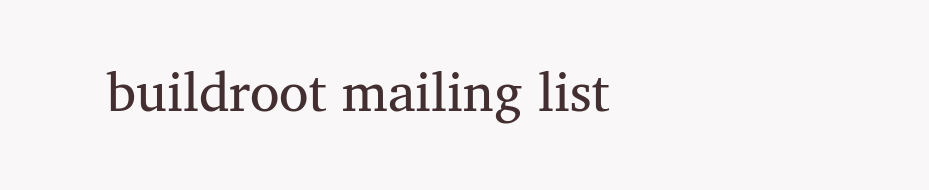buildroot mailing list